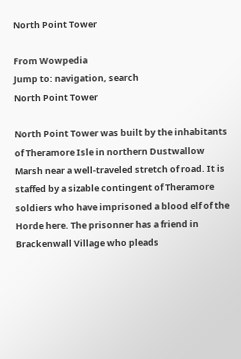North Point Tower

From Wowpedia
Jump to: navigation, search
North Point Tower

North Point Tower was built by the inhabitants of Theramore Isle in northern Dustwallow Marsh near a well-traveled stretch of road. It is staffed by a sizable contingent of Theramore soldiers who have imprisoned a blood elf of the Horde here. The prisonner has a friend in Brackenwall Village who pleads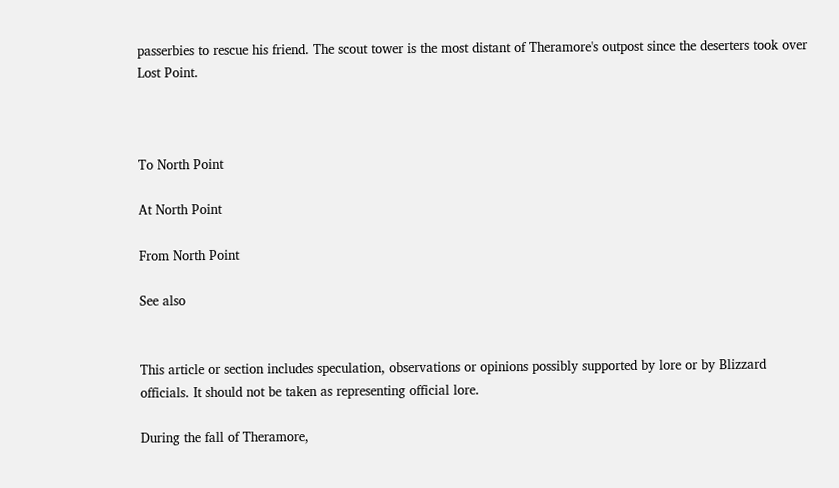passerbies to rescue his friend. The scout tower is the most distant of Theramore's outpost since the deserters took over Lost Point.



To North Point

At North Point

From North Point

See also


This article or section includes speculation, observations or opinions possibly supported by lore or by Blizzard officials. It should not be taken as representing official lore.

During the fall of Theramore,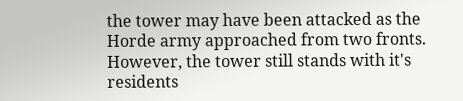the tower may have been attacked as the Horde army approached from two fronts. However, the tower still stands with it's residents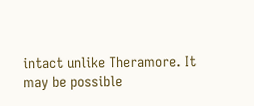intact unlike Theramore. It may be possible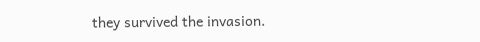they survived the invasion.